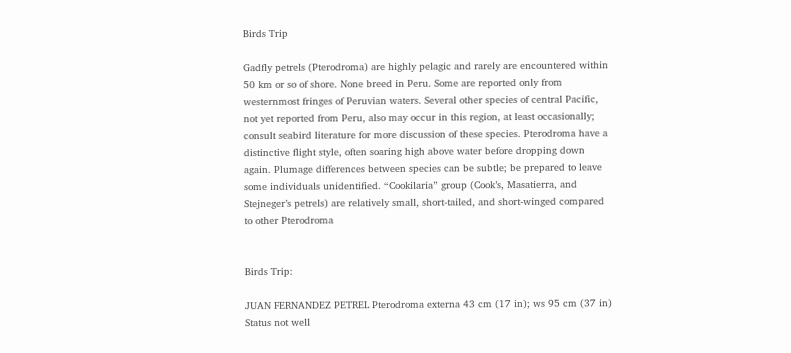Birds Trip

Gadfly petrels (Pterodroma) are highly pelagic and rarely are encountered within 50 km or so of shore. None breed in Peru. Some are reported only from westernmost fringes of Peruvian waters. Several other species of central Pacific, not yet reported from Peru, also may occur in this region, at least occasionally; consult seabird literature for more discussion of these species. Pterodroma have a distinctive flight style, often soaring high above water before dropping down again. Plumage differences between species can be subtle; be prepared to leave some individuals unidentified. “Cookilaria” group (Cook’s, Masatierra, and Stejneger’s petrels) are relatively small, short-tailed, and short-winged compared to other Pterodroma


Birds Trip:

JUAN FERNANDEZ PETREL Pterodroma externa 43 cm (17 in); ws 95 cm (37 in) Status not well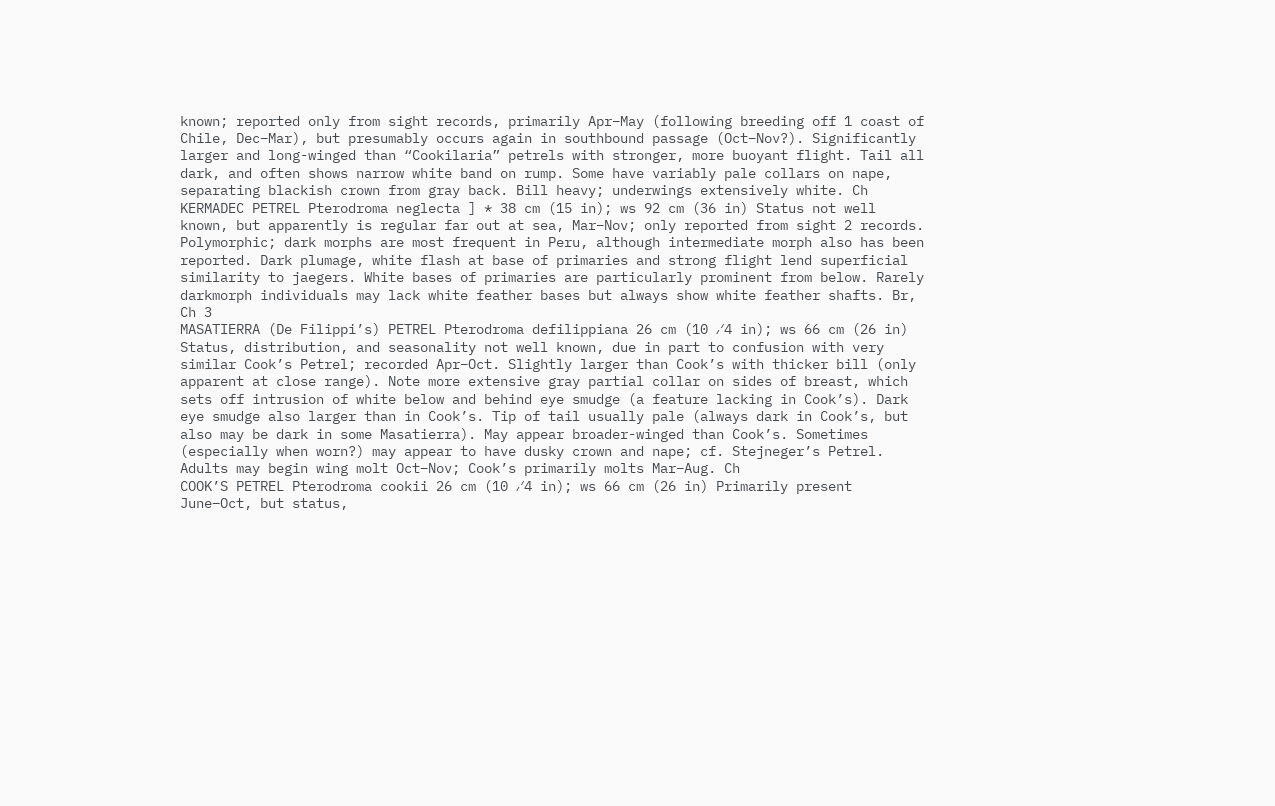known; reported only from sight records, primarily Apr–May (following breeding off 1 coast of Chile, Dec–Mar), but presumably occurs again in southbound passage (Oct–Nov?). Significantly larger and long-winged than “Cookilaria” petrels with stronger, more buoyant flight. Tail all dark, and often shows narrow white band on rump. Some have variably pale collars on nape, separating blackish crown from gray back. Bill heavy; underwings extensively white. Ch
KERMADEC PETREL Pterodroma neglecta ] * 38 cm (15 in); ws 92 cm (36 in) Status not well known, but apparently is regular far out at sea, Mar–Nov; only reported from sight 2 records. Polymorphic; dark morphs are most frequent in Peru, although intermediate morph also has been reported. Dark plumage, white flash at base of primaries and strong flight lend superficial similarity to jaegers. White bases of primaries are particularly prominent from below. Rarely darkmorph individuals may lack white feather bases but always show white feather shafts. Br, Ch 3
MASATIERRA (De Filippi’s) PETREL Pterodroma defilippiana 26 cm (10 ⁄4 in); ws 66 cm (26 in)
Status, distribution, and seasonality not well known, due in part to confusion with very similar Cook’s Petrel; recorded Apr–Oct. Slightly larger than Cook’s with thicker bill (only apparent at close range). Note more extensive gray partial collar on sides of breast, which sets off intrusion of white below and behind eye smudge (a feature lacking in Cook’s). Dark eye smudge also larger than in Cook’s. Tip of tail usually pale (always dark in Cook’s, but also may be dark in some Masatierra). May appear broader-winged than Cook’s. Sometimes (especially when worn?) may appear to have dusky crown and nape; cf. Stejneger’s Petrel. Adults may begin wing molt Oct–Nov; Cook’s primarily molts Mar–Aug. Ch
COOK’S PETREL Pterodroma cookii 26 cm (10 ⁄4 in); ws 66 cm (26 in) Primarily present June–Oct, but status,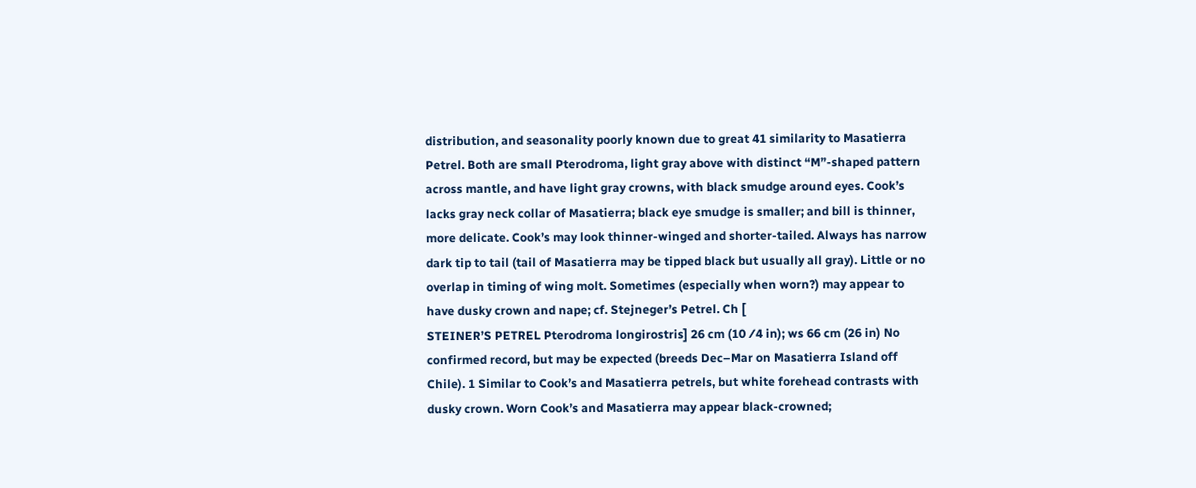distribution, and seasonality poorly known due to great 41 similarity to Masatierra Petrel. Both are small Pterodroma, light gray above with distinct “M”-shaped pattern across mantle, and have light gray crowns, with black smudge around eyes. Cook’s lacks gray neck collar of Masatierra; black eye smudge is smaller; and bill is thinner, more delicate. Cook’s may look thinner-winged and shorter-tailed. Always has narrow dark tip to tail (tail of Masatierra may be tipped black but usually all gray). Little or no overlap in timing of wing molt. Sometimes (especially when worn?) may appear to have dusky crown and nape; cf. Stejneger’s Petrel. Ch [
STEINER’S PETREL Pterodroma longirostris] 26 cm (10 ⁄4 in); ws 66 cm (26 in) No confirmed record, but may be expected (breeds Dec–Mar on Masatierra Island off Chile). 1 Similar to Cook’s and Masatierra petrels, but white forehead contrasts with dusky crown. Worn Cook’s and Masatierra may appear black-crowned;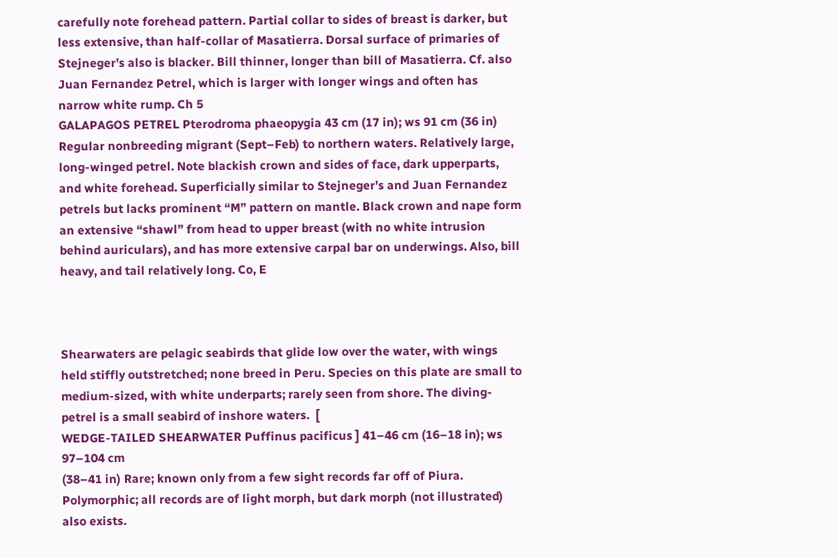carefully note forehead pattern. Partial collar to sides of breast is darker, but less extensive, than half-collar of Masatierra. Dorsal surface of primaries of Stejneger’s also is blacker. Bill thinner, longer than bill of Masatierra. Cf. also Juan Fernandez Petrel, which is larger with longer wings and often has narrow white rump. Ch 5
GALAPAGOS PETREL Pterodroma phaeopygia 43 cm (17 in); ws 91 cm (36 in) Regular nonbreeding migrant (Sept–Feb) to northern waters. Relatively large, long-winged petrel. Note blackish crown and sides of face, dark upperparts, and white forehead. Superficially similar to Stejneger’s and Juan Fernandez petrels but lacks prominent “M” pattern on mantle. Black crown and nape form an extensive “shawl” from head to upper breast (with no white intrusion behind auriculars), and has more extensive carpal bar on underwings. Also, bill heavy, and tail relatively long. Co, E



Shearwaters are pelagic seabirds that glide low over the water, with wings held stiffly outstretched; none breed in Peru. Species on this plate are small to medium-sized, with white underparts; rarely seen from shore. The diving-petrel is a small seabird of inshore waters.  [
WEDGE-TAILED SHEARWATER Puffinus pacificus ] 41–46 cm (16–18 in); ws 97–104 cm
(38–41 in) Rare; known only from a few sight records far off of Piura. Polymorphic; all records are of light morph, but dark morph (not illustrated) also exists.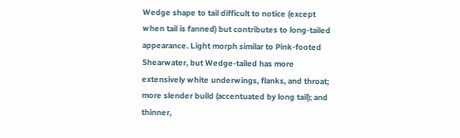Wedge shape to tail difficult to notice (except when tail is fanned) but contributes to long-tailed appearance. Light morph similar to Pink-footed Shearwater, but Wedge-tailed has more extensively white underwings, flanks, and throat; more slender build (accentuated by long tail); and thinner,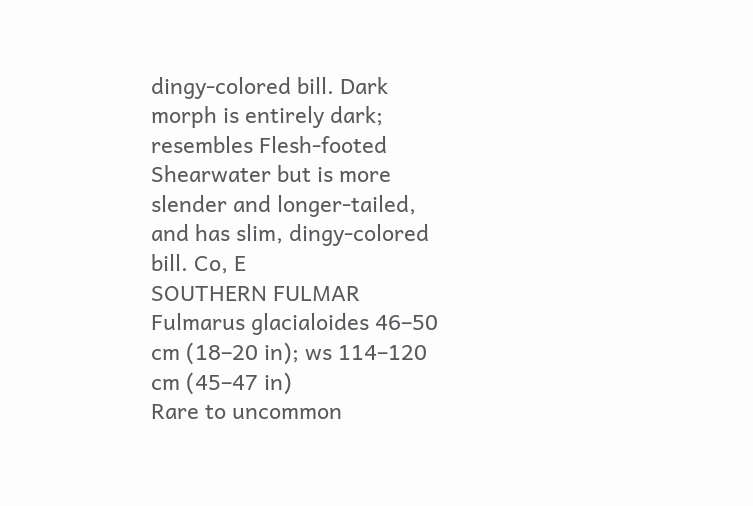dingy-colored bill. Dark morph is entirely dark; resembles Flesh-footed Shearwater but is more slender and longer-tailed, and has slim, dingy-colored bill. Co, E
SOUTHERN FULMAR Fulmarus glacialoides 46–50 cm (18–20 in); ws 114–120 cm (45–47 in)
Rare to uncommon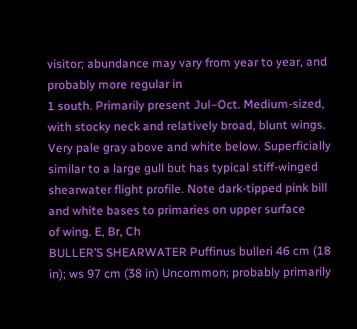visitor; abundance may vary from year to year, and probably more regular in
1 south. Primarily present Jul–Oct. Medium-sized, with stocky neck and relatively broad, blunt wings.
Very pale gray above and white below. Superficially similar to a large gull but has typical stiff-winged
shearwater flight profile. Note dark-tipped pink bill and white bases to primaries on upper surface
of wing. E, Br, Ch
BULLER’S SHEARWATER Puffinus bulleri 46 cm (18 in); ws 97 cm (38 in) Uncommon; probably primarily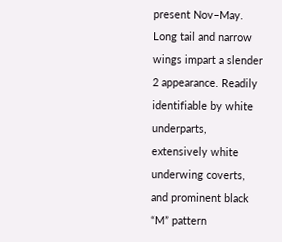present Nov–May. Long tail and narrow wings impart a slender 2 appearance. Readily identifiable by white underparts, extensively white underwing coverts, and prominent black “M” pattern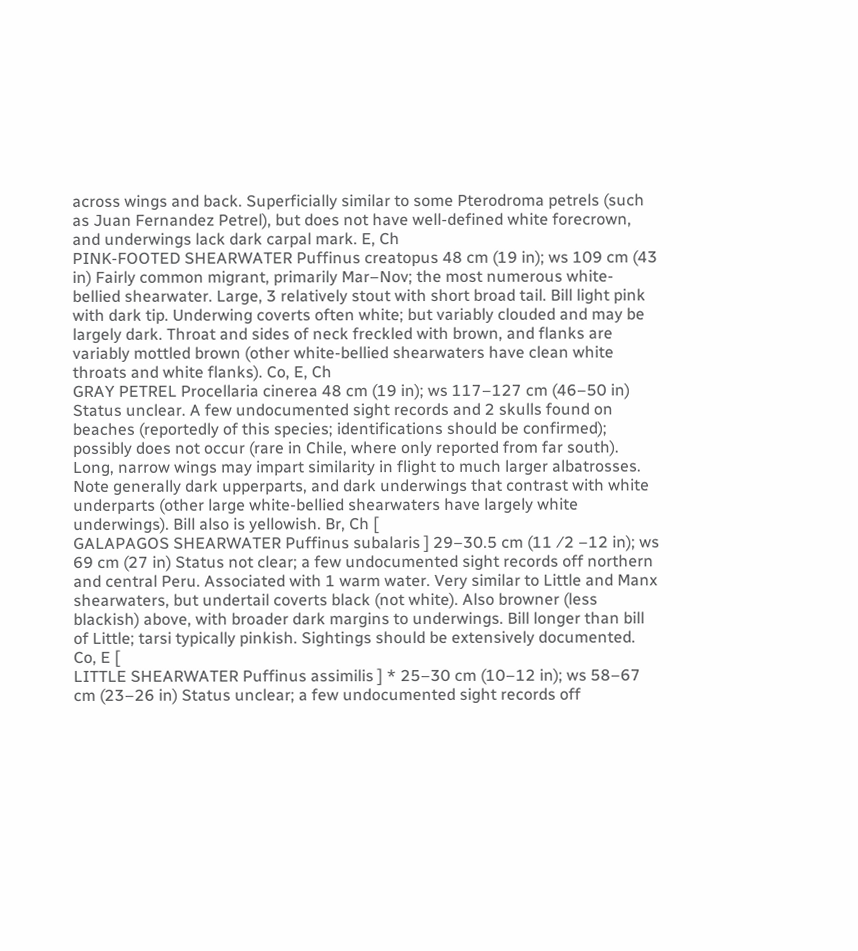across wings and back. Superficially similar to some Pterodroma petrels (such as Juan Fernandez Petrel), but does not have well-defined white forecrown, and underwings lack dark carpal mark. E, Ch
PINK-FOOTED SHEARWATER Puffinus creatopus 48 cm (19 in); ws 109 cm (43 in) Fairly common migrant, primarily Mar–Nov; the most numerous white-bellied shearwater. Large, 3 relatively stout with short broad tail. Bill light pink with dark tip. Underwing coverts often white; but variably clouded and may be largely dark. Throat and sides of neck freckled with brown, and flanks are variably mottled brown (other white-bellied shearwaters have clean white throats and white flanks). Co, E, Ch
GRAY PETREL Procellaria cinerea 48 cm (19 in); ws 117–127 cm (46–50 in) Status unclear. A few undocumented sight records and 2 skulls found on beaches (reportedly of this species; identifications should be confirmed); possibly does not occur (rare in Chile, where only reported from far south). Long, narrow wings may impart similarity in flight to much larger albatrosses. Note generally dark upperparts, and dark underwings that contrast with white underparts (other large white-bellied shearwaters have largely white underwings). Bill also is yellowish. Br, Ch [
GALAPAGOS SHEARWATER Puffinus subalaris ] 29–30.5 cm (11 ⁄2 –12 in); ws 69 cm (27 in) Status not clear; a few undocumented sight records off northern and central Peru. Associated with 1 warm water. Very similar to Little and Manx shearwaters, but undertail coverts black (not white). Also browner (less blackish) above, with broader dark margins to underwings. Bill longer than bill of Little; tarsi typically pinkish. Sightings should be extensively documented. Co, E [
LITTLE SHEARWATER Puffinus assimilis ] * 25–30 cm (10–12 in); ws 58–67 cm (23–26 in) Status unclear; a few undocumented sight records off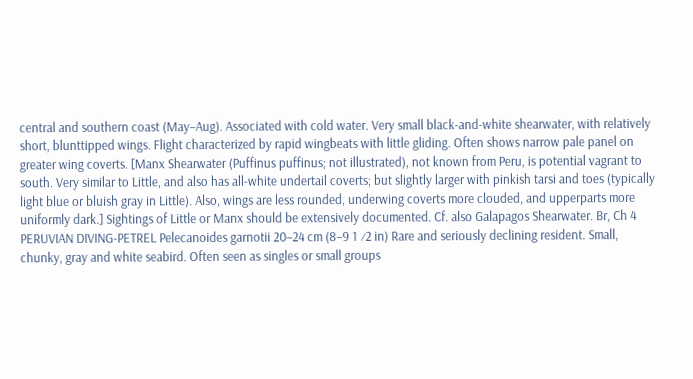central and southern coast (May–Aug). Associated with cold water. Very small black-and-white shearwater, with relatively short, blunttipped wings. Flight characterized by rapid wingbeats with little gliding. Often shows narrow pale panel on greater wing coverts. [Manx Shearwater (Puffinus puffinus; not illustrated), not known from Peru, is potential vagrant to south. Very similar to Little, and also has all-white undertail coverts; but slightly larger with pinkish tarsi and toes (typically light blue or bluish gray in Little). Also, wings are less rounded, underwing coverts more clouded, and upperparts more uniformly dark.] Sightings of Little or Manx should be extensively documented. Cf. also Galapagos Shearwater. Br, Ch 4
PERUVIAN DIVING-PETREL Pelecanoides garnotii 20–24 cm (8–9 1 ⁄2 in) Rare and seriously declining resident. Small, chunky, gray and white seabird. Often seen as singles or small groups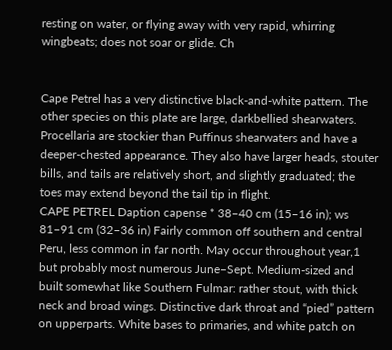resting on water, or flying away with very rapid, whirring wingbeats; does not soar or glide. Ch


Cape Petrel has a very distinctive black-and-white pattern. The other species on this plate are large, darkbellied shearwaters. Procellaria are stockier than Puffinus shearwaters and have a deeper-chested appearance. They also have larger heads, stouter bills, and tails are relatively short, and slightly graduated; the toes may extend beyond the tail tip in flight.
CAPE PETREL Daption capense * 38–40 cm (15–16 in); ws 81–91 cm (32–36 in) Fairly common off southern and central Peru, less common in far north. May occur throughout year,1 but probably most numerous June–Sept. Medium-sized and built somewhat like Southern Fulmar: rather stout, with thick neck and broad wings. Distinctive dark throat and “pied” pattern on upperparts. White bases to primaries, and white patch on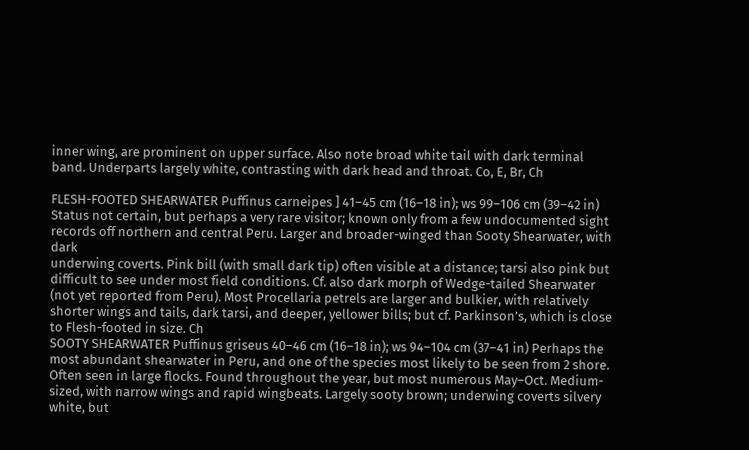inner wing, are prominent on upper surface. Also note broad white tail with dark terminal band. Underparts largely white, contrasting with dark head and throat. Co, E, Br, Ch

FLESH-FOOTED SHEARWATER Puffinus carneipes ] 41–45 cm (16–18 in); ws 99–106 cm (39–42 in) Status not certain, but perhaps a very rare visitor; known only from a few undocumented sight records off northern and central Peru. Larger and broader-winged than Sooty Shearwater, with dark
underwing coverts. Pink bill (with small dark tip) often visible at a distance; tarsi also pink but difficult to see under most field conditions. Cf. also dark morph of Wedge-tailed Shearwater (not yet reported from Peru). Most Procellaria petrels are larger and bulkier, with relatively shorter wings and tails, dark tarsi, and deeper, yellower bills; but cf. Parkinson’s, which is close to Flesh-footed in size. Ch
SOOTY SHEARWATER Puffinus griseus 40–46 cm (16–18 in); ws 94–104 cm (37–41 in) Perhaps the most abundant shearwater in Peru, and one of the species most likely to be seen from 2 shore. Often seen in large flocks. Found throughout the year, but most numerous May–Oct. Medium-sized, with narrow wings and rapid wingbeats. Largely sooty brown; underwing coverts silvery white, but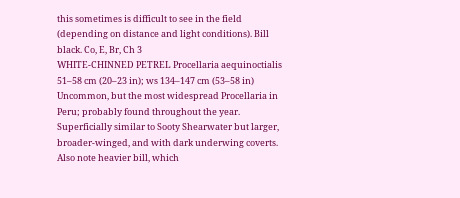this sometimes is difficult to see in the field (depending on distance and light conditions). Bill black. Co, E, Br, Ch 3
WHITE-CHINNED PETREL Procellaria aequinoctialis 51–58 cm (20–23 in); ws 134–147 cm (53–58 in) Uncommon, but the most widespread Procellaria in Peru; probably found throughout the year. Superficially similar to Sooty Shearwater but larger, broader-winged, and with dark underwing coverts. Also note heavier bill, which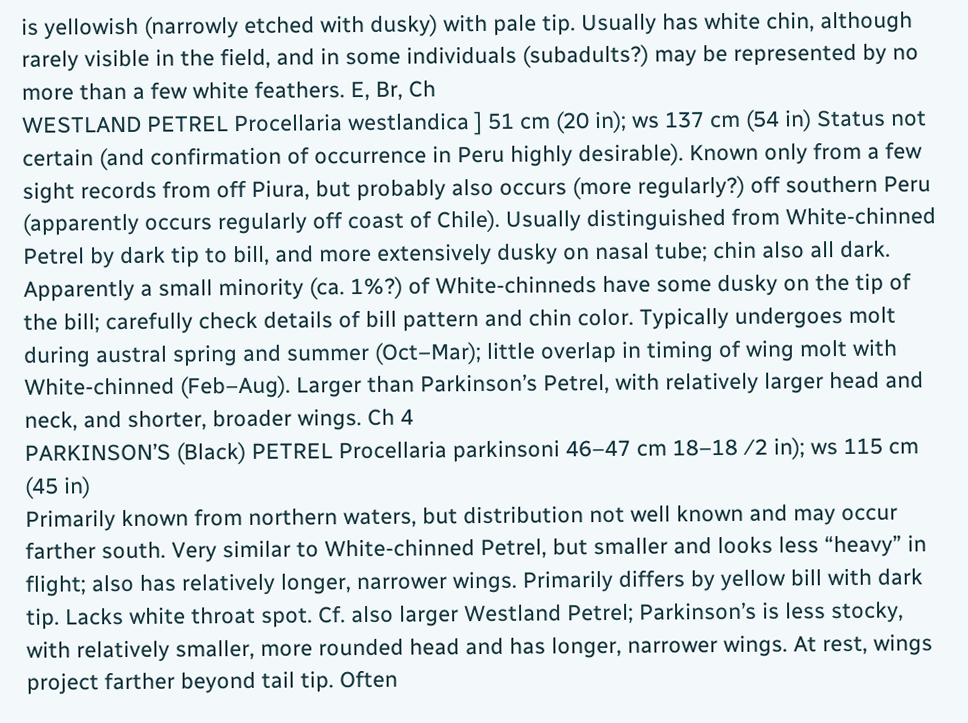is yellowish (narrowly etched with dusky) with pale tip. Usually has white chin, although rarely visible in the field, and in some individuals (subadults?) may be represented by no more than a few white feathers. E, Br, Ch
WESTLAND PETREL Procellaria westlandica ] 51 cm (20 in); ws 137 cm (54 in) Status not certain (and confirmation of occurrence in Peru highly desirable). Known only from a few sight records from off Piura, but probably also occurs (more regularly?) off southern Peru (apparently occurs regularly off coast of Chile). Usually distinguished from White-chinned Petrel by dark tip to bill, and more extensively dusky on nasal tube; chin also all dark. Apparently a small minority (ca. 1%?) of White-chinneds have some dusky on the tip of the bill; carefully check details of bill pattern and chin color. Typically undergoes molt during austral spring and summer (Oct–Mar); little overlap in timing of wing molt with White-chinned (Feb–Aug). Larger than Parkinson’s Petrel, with relatively larger head and neck, and shorter, broader wings. Ch 4
PARKINSON’S (Black) PETREL Procellaria parkinsoni 46–47 cm 18–18 ⁄2 in); ws 115 cm (45 in)
Primarily known from northern waters, but distribution not well known and may occur farther south. Very similar to White-chinned Petrel, but smaller and looks less “heavy” in flight; also has relatively longer, narrower wings. Primarily differs by yellow bill with dark tip. Lacks white throat spot. Cf. also larger Westland Petrel; Parkinson’s is less stocky, with relatively smaller, more rounded head and has longer, narrower wings. At rest, wings project farther beyond tail tip. Often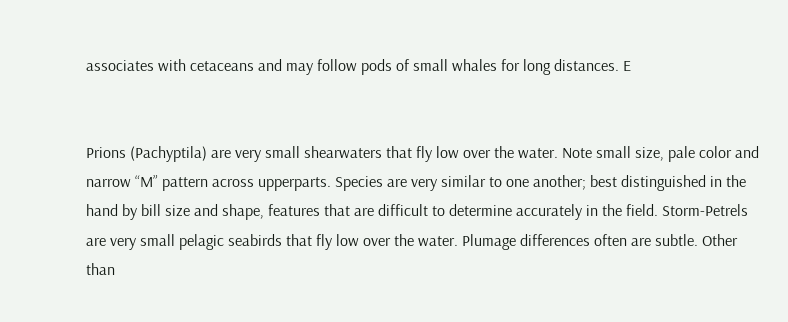associates with cetaceans and may follow pods of small whales for long distances. E


Prions (Pachyptila) are very small shearwaters that fly low over the water. Note small size, pale color and narrow “M” pattern across upperparts. Species are very similar to one another; best distinguished in the hand by bill size and shape, features that are difficult to determine accurately in the field. Storm-Petrels are very small pelagic seabirds that fly low over the water. Plumage differences often are subtle. Other than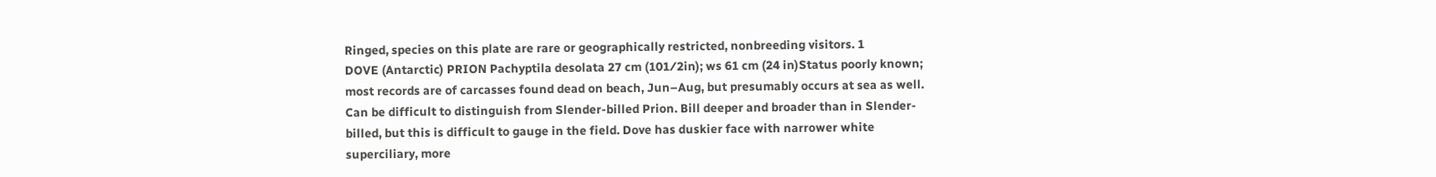Ringed, species on this plate are rare or geographically restricted, nonbreeding visitors. 1
DOVE (Antarctic) PRION Pachyptila desolata 27 cm (101⁄2in); ws 61 cm (24 in)Status poorly known; most records are of carcasses found dead on beach, Jun–Aug, but presumably occurs at sea as well. Can be difficult to distinguish from Slender-billed Prion. Bill deeper and broader than in Slender-billed, but this is difficult to gauge in the field. Dove has duskier face with narrower white superciliary, more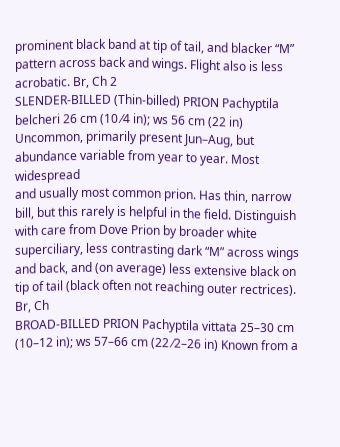prominent black band at tip of tail, and blacker “M” pattern across back and wings. Flight also is less acrobatic. Br, Ch 2
SLENDER-BILLED (Thin-billed) PRION Pachyptila belcheri 26 cm (10 ⁄4 in); ws 56 cm (22 in) Uncommon, primarily present Jun–Aug, but abundance variable from year to year. Most widespread
and usually most common prion. Has thin, narrow bill, but this rarely is helpful in the field. Distinguish with care from Dove Prion by broader white superciliary, less contrasting dark “M” across wings and back, and (on average) less extensive black on tip of tail (black often not reaching outer rectrices). Br, Ch
BROAD-BILLED PRION Pachyptila vittata 25–30 cm (10–12 in); ws 57–66 cm (22 ⁄2–26 in) Known from a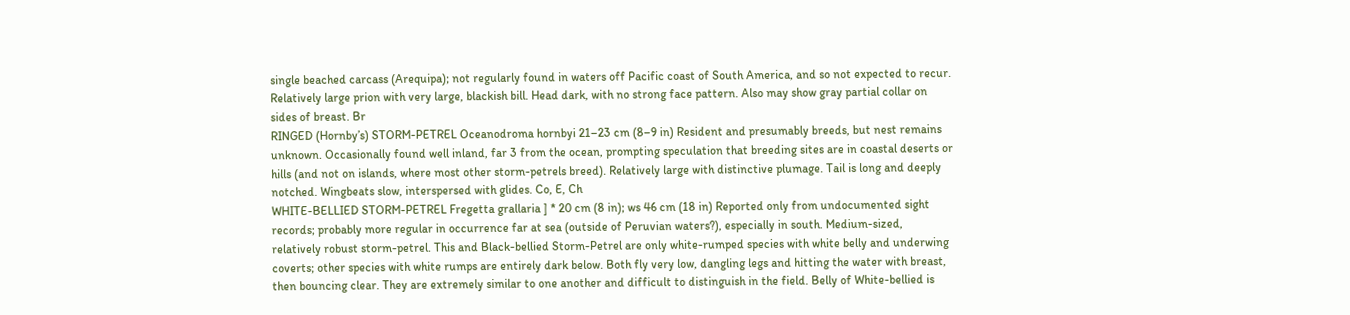single beached carcass (Arequipa); not regularly found in waters off Pacific coast of South America, and so not expected to recur. Relatively large prion with very large, blackish bill. Head dark, with no strong face pattern. Also may show gray partial collar on sides of breast. Br
RINGED (Hornby’s) STORM-PETREL Oceanodroma hornbyi 21–23 cm (8–9 in) Resident and presumably breeds, but nest remains unknown. Occasionally found well inland, far 3 from the ocean, prompting speculation that breeding sites are in coastal deserts or hills (and not on islands, where most other storm-petrels breed). Relatively large with distinctive plumage. Tail is long and deeply notched. Wingbeats slow, interspersed with glides. Co, E, Ch
WHITE-BELLIED STORM-PETREL Fregetta grallaria ] * 20 cm (8 in); ws 46 cm (18 in) Reported only from undocumented sight records; probably more regular in occurrence far at sea (outside of Peruvian waters?), especially in south. Medium-sized, relatively robust storm-petrel. This and Black-bellied Storm-Petrel are only white-rumped species with white belly and underwing coverts; other species with white rumps are entirely dark below. Both fly very low, dangling legs and hitting the water with breast, then bouncing clear. They are extremely similar to one another and difficult to distinguish in the field. Belly of White-bellied is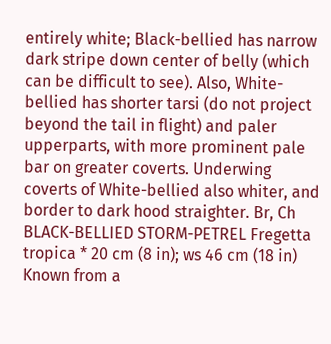entirely white; Black-bellied has narrow dark stripe down center of belly (which can be difficult to see). Also, White-bellied has shorter tarsi (do not project beyond the tail in flight) and paler upperparts, with more prominent pale bar on greater coverts. Underwing coverts of White-bellied also whiter, and border to dark hood straighter. Br, Ch
BLACK-BELLIED STORM-PETREL Fregetta tropica * 20 cm (8 in); ws 46 cm (18 in) Known from a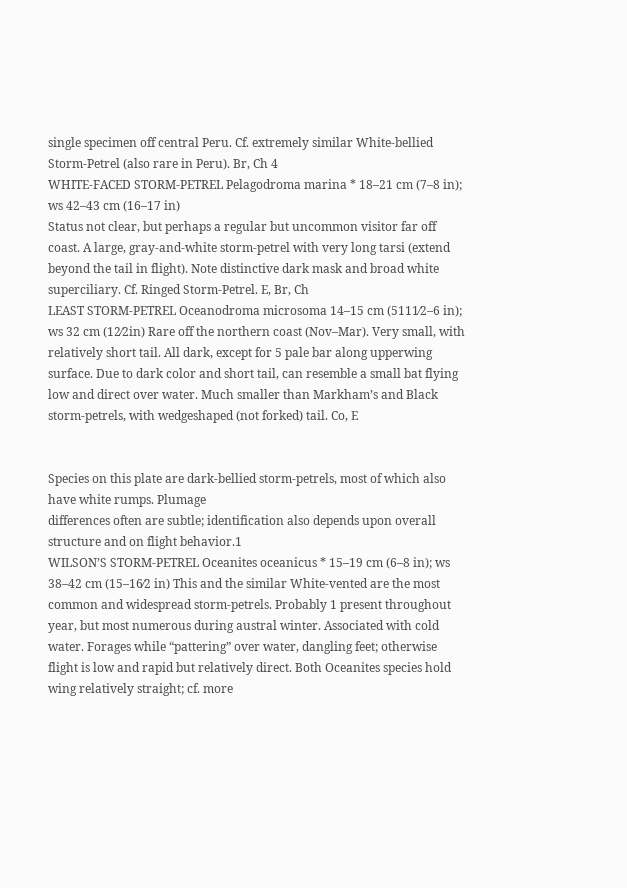single specimen off central Peru. Cf. extremely similar White-bellied Storm-Petrel (also rare in Peru). Br, Ch 4
WHITE-FACED STORM-PETREL Pelagodroma marina * 18–21 cm (7–8 in); ws 42–43 cm (16–17 in)
Status not clear, but perhaps a regular but uncommon visitor far off coast. A large, gray-and-white storm-petrel with very long tarsi (extend beyond the tail in flight). Note distinctive dark mask and broad white superciliary. Cf. Ringed Storm-Petrel. E, Br, Ch
LEAST STORM-PETREL Oceanodroma microsoma 14–15 cm (5111⁄2–6 in); ws 32 cm (12⁄2in) Rare off the northern coast (Nov–Mar). Very small, with relatively short tail. All dark, except for 5 pale bar along upperwing surface. Due to dark color and short tail, can resemble a small bat flying low and direct over water. Much smaller than Markham’s and Black storm-petrels, with wedgeshaped (not forked) tail. Co, E


Species on this plate are dark-bellied storm-petrels, most of which also have white rumps. Plumage
differences often are subtle; identification also depends upon overall structure and on flight behavior.1
WILSON’S STORM-PETREL Oceanites oceanicus * 15–19 cm (6–8 in); ws 38–42 cm (15–16⁄2 in) This and the similar White-vented are the most common and widespread storm-petrels. Probably 1 present throughout year, but most numerous during austral winter. Associated with cold water. Forages while “pattering” over water, dangling feet; otherwise flight is low and rapid but relatively direct. Both Oceanites species hold wing relatively straight; cf. more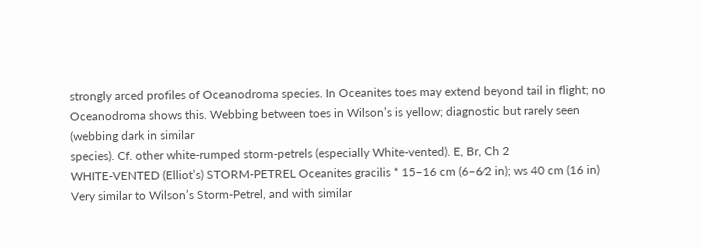strongly arced profiles of Oceanodroma species. In Oceanites toes may extend beyond tail in flight; no Oceanodroma shows this. Webbing between toes in Wilson’s is yellow; diagnostic but rarely seen (webbing dark in similar
species). Cf. other white-rumped storm-petrels (especially White-vented). E, Br, Ch 2
WHITE-VENTED (Elliot’s) STORM-PETREL Oceanites gracilis * 15–16 cm (6–6⁄2 in); ws 40 cm (16 in) Very similar to Wilson’s Storm-Petrel, and with similar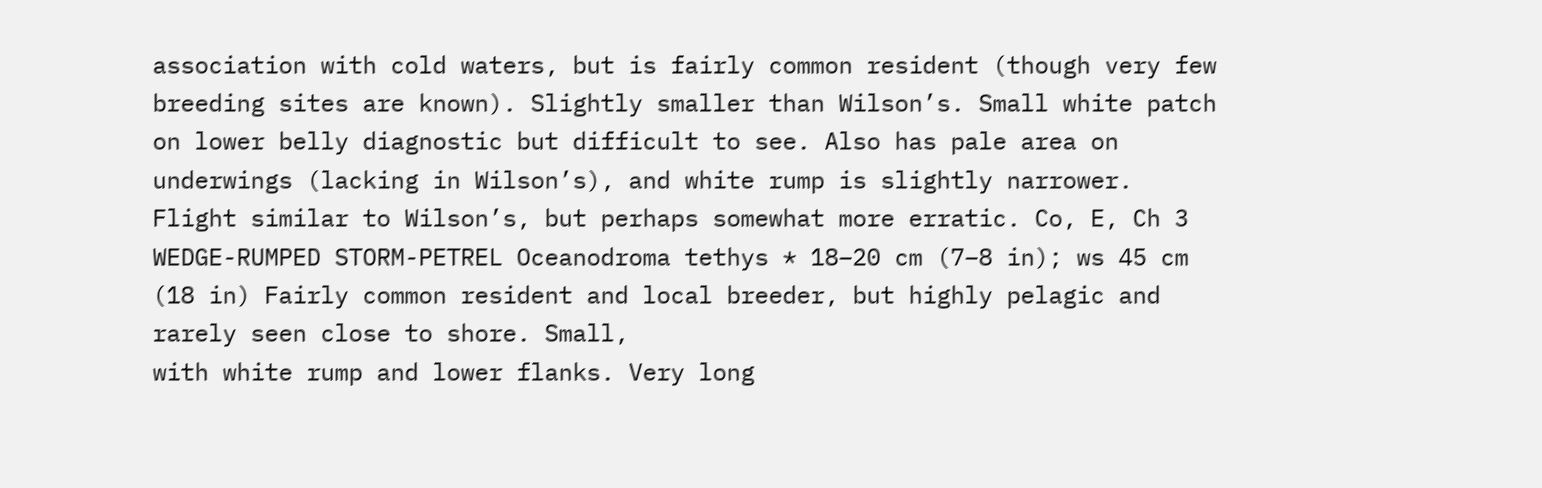association with cold waters, but is fairly common resident (though very few breeding sites are known). Slightly smaller than Wilson’s. Small white patch on lower belly diagnostic but difficult to see. Also has pale area on underwings (lacking in Wilson’s), and white rump is slightly narrower. Flight similar to Wilson’s, but perhaps somewhat more erratic. Co, E, Ch 3
WEDGE-RUMPED STORM-PETREL Oceanodroma tethys * 18–20 cm (7–8 in); ws 45 cm (18 in) Fairly common resident and local breeder, but highly pelagic and rarely seen close to shore. Small,
with white rump and lower flanks. Very long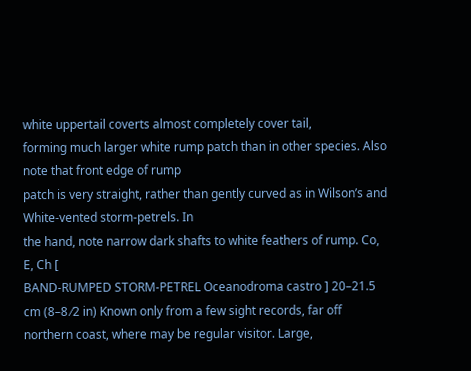white uppertail coverts almost completely cover tail,
forming much larger white rump patch than in other species. Also note that front edge of rump
patch is very straight, rather than gently curved as in Wilson’s and White-vented storm-petrels. In
the hand, note narrow dark shafts to white feathers of rump. Co, E, Ch [
BAND-RUMPED STORM-PETREL Oceanodroma castro ] 20–21.5 cm (8–8 ⁄2 in) Known only from a few sight records, far off northern coast, where may be regular visitor. Large,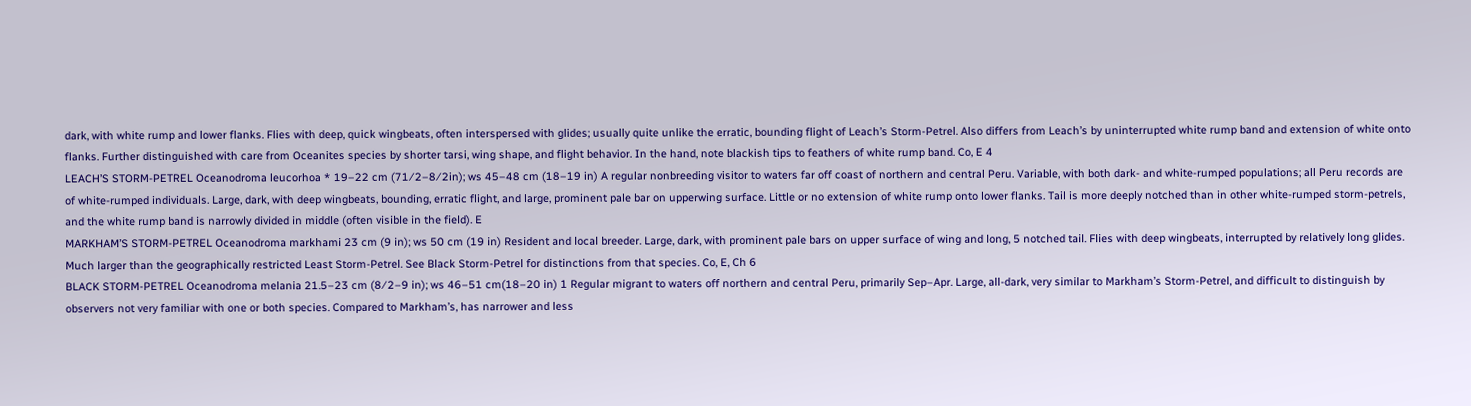dark, with white rump and lower flanks. Flies with deep, quick wingbeats, often interspersed with glides; usually quite unlike the erratic, bounding flight of Leach’s Storm-Petrel. Also differs from Leach’s by uninterrupted white rump band and extension of white onto flanks. Further distinguished with care from Oceanites species by shorter tarsi, wing shape, and flight behavior. In the hand, note blackish tips to feathers of white rump band. Co, E 4
LEACH’S STORM-PETREL Oceanodroma leucorhoa * 19–22 cm (71⁄2–8⁄2in); ws 45–48 cm (18–19 in) A regular nonbreeding visitor to waters far off coast of northern and central Peru. Variable, with both dark- and white-rumped populations; all Peru records are of white-rumped individuals. Large, dark, with deep wingbeats, bounding, erratic flight, and large, prominent pale bar on upperwing surface. Little or no extension of white rump onto lower flanks. Tail is more deeply notched than in other white-rumped storm-petrels, and the white rump band is narrowly divided in middle (often visible in the field). E
MARKHAM’S STORM-PETREL Oceanodroma markhami 23 cm (9 in); ws 50 cm (19 in) Resident and local breeder. Large, dark, with prominent pale bars on upper surface of wing and long, 5 notched tail. Flies with deep wingbeats, interrupted by relatively long glides. Much larger than the geographically restricted Least Storm-Petrel. See Black Storm-Petrel for distinctions from that species. Co, E, Ch 6
BLACK STORM-PETREL Oceanodroma melania 21.5–23 cm (8⁄2–9 in); ws 46–51 cm(18–20 in) 1 Regular migrant to waters off northern and central Peru, primarily Sep–Apr. Large, all-dark, very similar to Markham’s Storm-Petrel, and difficult to distinguish by observers not very familiar with one or both species. Compared to Markham’s, has narrower and less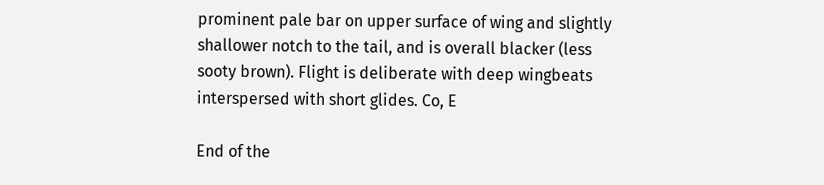prominent pale bar on upper surface of wing and slightly shallower notch to the tail, and is overall blacker (less sooty brown). Flight is deliberate with deep wingbeats interspersed with short glides. Co, E

End of the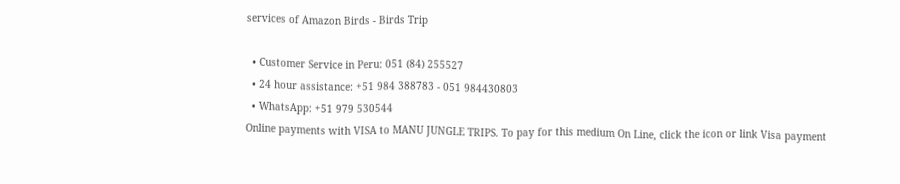services of Amazon Birds - Birds Trip

  • Customer Service in Peru: 051 (84) 255527
  • 24 hour assistance: +51 984 388783 - 051 984430803
  • WhatsApp: +51 979 530544
Online payments with VISA to MANU JUNGLE TRIPS. To pay for this medium On Line, click the icon or link Visa payment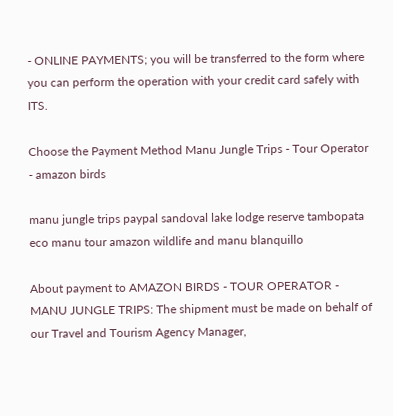- ONLINE PAYMENTS; you will be transferred to the form where you can perform the operation with your credit card safely with ITS.

Choose the Payment Method Manu Jungle Trips - Tour Operator - amazon birds

manu jungle trips paypal sandoval lake lodge reserve tambopata eco manu tour amazon wildlife and manu blanquillo

About payment to AMAZON BIRDS - TOUR OPERATOR - MANU JUNGLE TRIPS: The shipment must be made on behalf of our Travel and Tourism Agency Manager,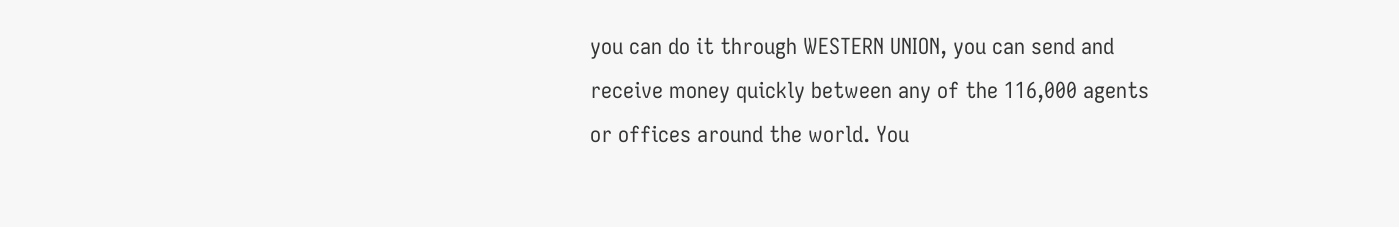you can do it through WESTERN UNION, you can send and receive money quickly between any of the 116,000 agents or offices around the world. You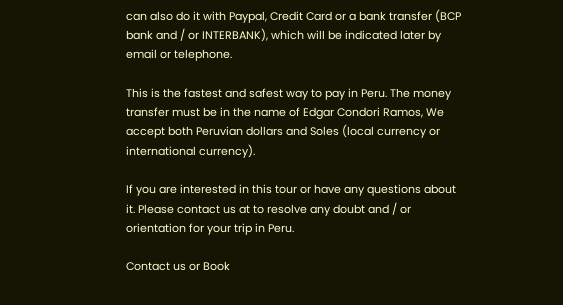can also do it with Paypal, Credit Card or a bank transfer (BCP bank and / or INTERBANK), which will be indicated later by email or telephone.

This is the fastest and safest way to pay in Peru. The money transfer must be in the name of Edgar Condori Ramos, We accept both Peruvian dollars and Soles (local currency or international currency).

If you are interested in this tour or have any questions about it. Please contact us at to resolve any doubt and / or orientation for your trip in Peru.

Contact us or Book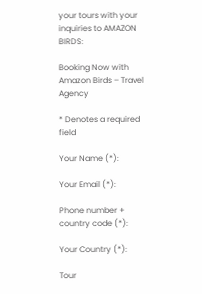your tours with your inquiries to AMAZON BIRDS:

Booking Now with Amazon Birds – Travel Agency

* Denotes a required field

Your Name (*):

Your Email (*):

Phone number + country code (*):

Your Country (*):

Tour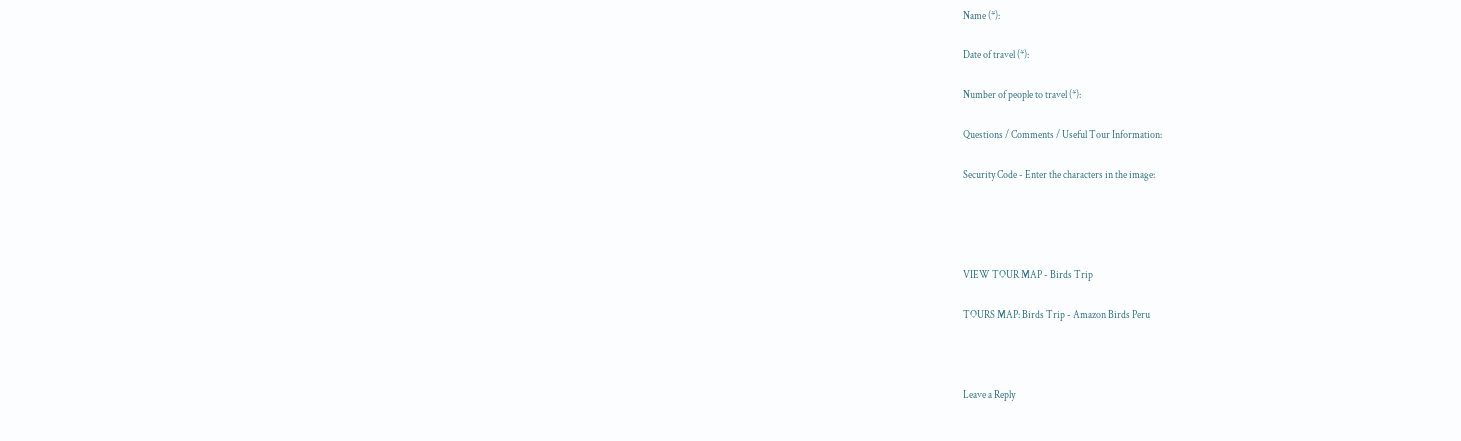Name (*):

Date of travel (*):

Number of people to travel (*):

Questions / Comments / Useful Tour Information:

Security Code - Enter the characters in the image:




VIEW TOUR MAP - Birds Trip

TOURS MAP: Birds Trip - Amazon Birds Peru



Leave a Reply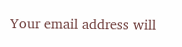Your email address will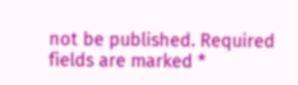not be published. Required fields are marked *